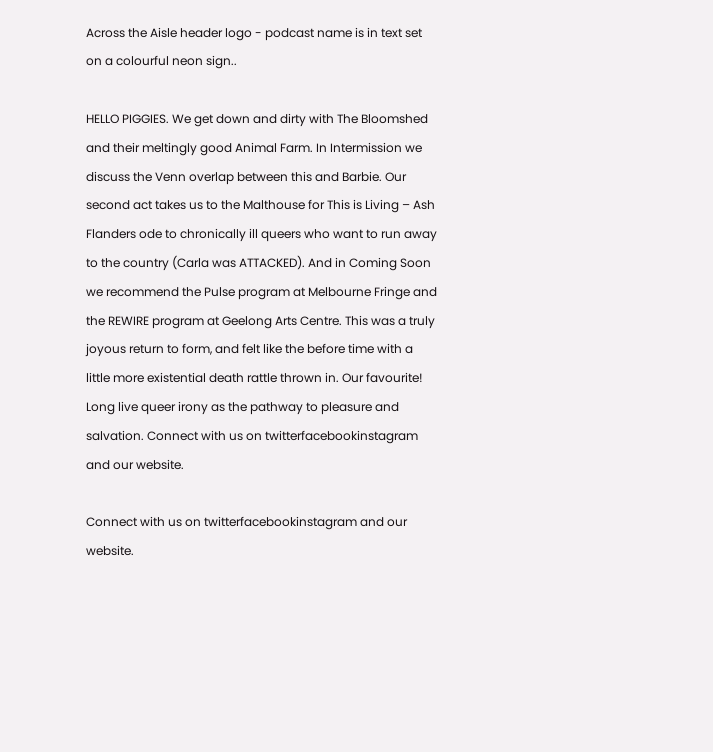Across the Aisle header logo - podcast name is in text set on a colourful neon sign..

HELLO PIGGIES. We get down and dirty with The Bloomshed and their meltingly good Animal Farm. In Intermission we discuss the Venn overlap between this and Barbie. Our second act takes us to the Malthouse for This is Living – Ash Flanders ode to chronically ill queers who want to run away to the country (Carla was ATTACKED). And in Coming Soon we recommend the Pulse program at Melbourne Fringe and the REWIRE program at Geelong Arts Centre. This was a truly joyous return to form, and felt like the before time with a little more existential death rattle thrown in. Our favourite! Long live queer irony as the pathway to pleasure and salvation. Connect with us on twitterfacebookinstagram and our website.

Connect with us on twitterfacebookinstagram and our website.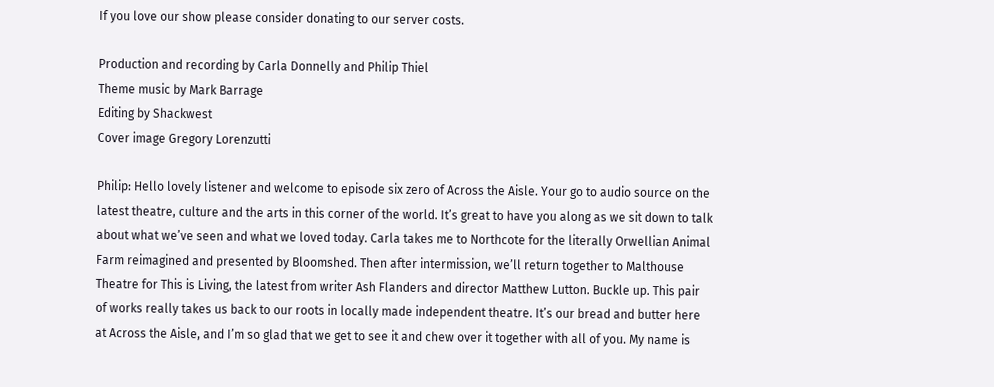If you love our show please consider donating to our server costs.

Production and recording by Carla Donnelly and Philip Thiel
Theme music by Mark Barrage
Editing by Shackwest
Cover image Gregory Lorenzutti

Philip: Hello lovely listener and welcome to episode six zero of Across the Aisle. Your go to audio source on the latest theatre, culture and the arts in this corner of the world. It’s great to have you along as we sit down to talk about what we’ve seen and what we loved today. Carla takes me to Northcote for the literally Orwellian Animal Farm reimagined and presented by Bloomshed. Then after intermission, we’ll return together to Malthouse Theatre for This is Living, the latest from writer Ash Flanders and director Matthew Lutton. Buckle up. This pair of works really takes us back to our roots in locally made independent theatre. It’s our bread and butter here at Across the Aisle, and I’m so glad that we get to see it and chew over it together with all of you. My name is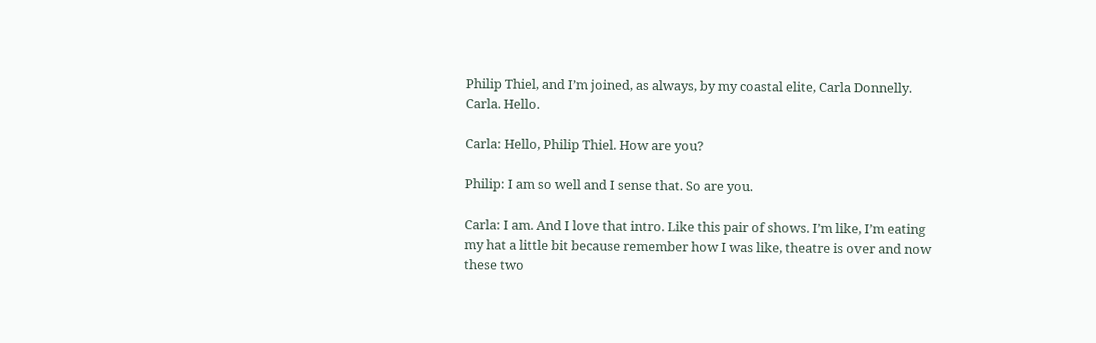Philip Thiel, and I’m joined, as always, by my coastal elite, Carla Donnelly. Carla. Hello.

Carla: Hello, Philip Thiel. How are you?

Philip: I am so well and I sense that. So are you.

Carla: I am. And I love that intro. Like this pair of shows. I’m like, I’m eating my hat a little bit because remember how I was like, theatre is over and now these two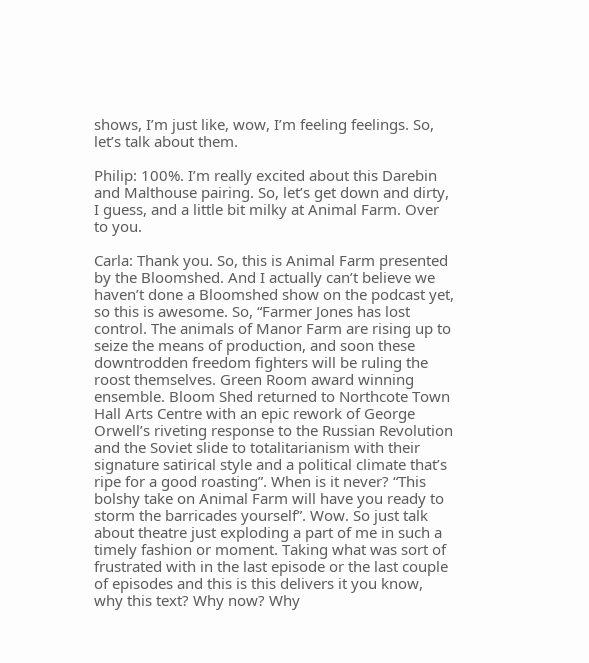shows, I’m just like, wow, I’m feeling feelings. So, let’s talk about them.

Philip: 100%. I’m really excited about this Darebin and Malthouse pairing. So, let’s get down and dirty, I guess, and a little bit milky at Animal Farm. Over to you.

Carla: Thank you. So, this is Animal Farm presented by the Bloomshed. And I actually can’t believe we haven’t done a Bloomshed show on the podcast yet, so this is awesome. So, “Farmer Jones has lost control. The animals of Manor Farm are rising up to seize the means of production, and soon these downtrodden freedom fighters will be ruling the roost themselves. Green Room award winning ensemble. Bloom Shed returned to Northcote Town Hall Arts Centre with an epic rework of George Orwell’s riveting response to the Russian Revolution and the Soviet slide to totalitarianism with their signature satirical style and a political climate that’s ripe for a good roasting”. When is it never? “This bolshy take on Animal Farm will have you ready to storm the barricades yourself”. Wow. So just talk about theatre just exploding a part of me in such a timely fashion or moment. Taking what was sort of frustrated with in the last episode or the last couple of episodes and this is this delivers it you know, why this text? Why now? Why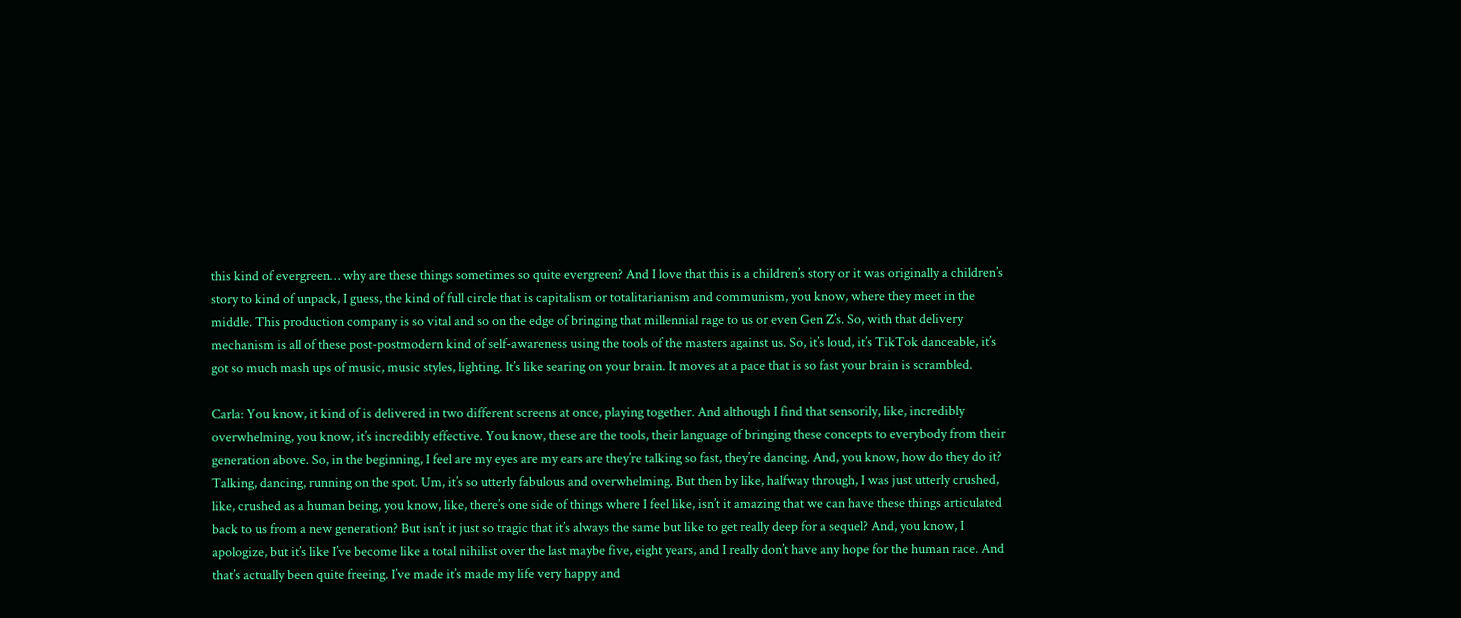this kind of evergreen… why are these things sometimes so quite evergreen? And I love that this is a children’s story or it was originally a children’s story to kind of unpack, I guess, the kind of full circle that is capitalism or totalitarianism and communism, you know, where they meet in the middle. This production company is so vital and so on the edge of bringing that millennial rage to us or even Gen Z’s. So, with that delivery mechanism is all of these post-postmodern kind of self-awareness using the tools of the masters against us. So, it’s loud, it’s TikTok danceable, it’s got so much mash ups of music, music styles, lighting. It’s like searing on your brain. It moves at a pace that is so fast your brain is scrambled.

Carla: You know, it kind of is delivered in two different screens at once, playing together. And although I find that sensorily, like, incredibly overwhelming, you know, it’s incredibly effective. You know, these are the tools, their language of bringing these concepts to everybody from their generation above. So, in the beginning, I feel are my eyes are my ears are they’re talking so fast, they’re dancing. And, you know, how do they do it? Talking, dancing, running on the spot. Um, it’s so utterly fabulous and overwhelming. But then by like, halfway through, I was just utterly crushed, like, crushed as a human being, you know, like, there’s one side of things where I feel like, isn’t it amazing that we can have these things articulated back to us from a new generation? But isn’t it just so tragic that it’s always the same but like to get really deep for a sequel? And, you know, I apologize, but it’s like I’ve become like a total nihilist over the last maybe five, eight years, and I really don’t have any hope for the human race. And that’s actually been quite freeing. I’ve made it’s made my life very happy and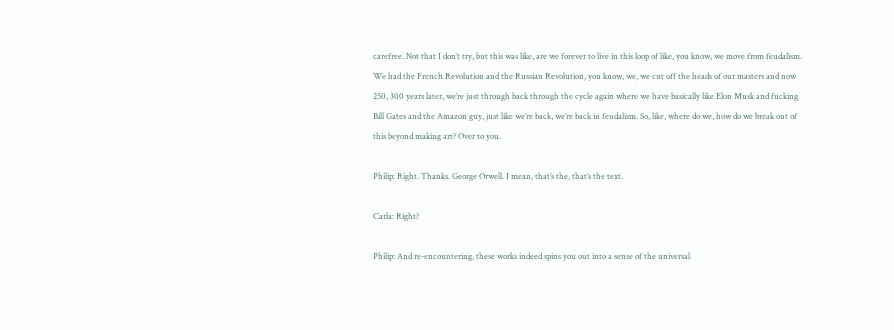carefree. Not that I don’t try, but this was like, are we forever to live in this loop of like, you know, we move from feudalism. We had the French Revolution and the Russian Revolution, you know, we, we cut off the heads of our masters and now 250, 300 years later, we’re just through back through the cycle again where we have basically like Elon Musk and fucking Bill Gates and the Amazon guy, just like we’re back, we’re back in feudalism. So, like, where do we, how do we break out of this beyond making art? Over to you.

Philip: Right. Thanks. George Orwell. I mean, that’s the, that’s the text.

Carla: Right?

Philip: And re-encountering, these works indeed spins you out into a sense of the universal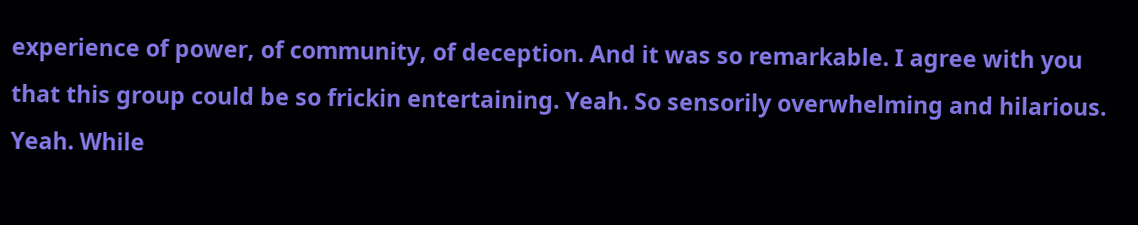experience of power, of community, of deception. And it was so remarkable. I agree with you that this group could be so frickin entertaining. Yeah. So sensorily overwhelming and hilarious. Yeah. While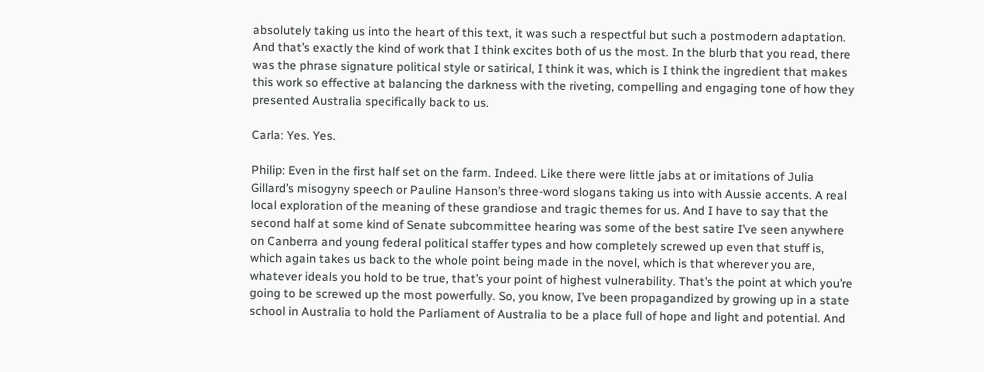absolutely taking us into the heart of this text, it was such a respectful but such a postmodern adaptation. And that’s exactly the kind of work that I think excites both of us the most. In the blurb that you read, there was the phrase signature political style or satirical, I think it was, which is I think the ingredient that makes this work so effective at balancing the darkness with the riveting, compelling and engaging tone of how they presented Australia specifically back to us.

Carla: Yes. Yes.

Philip: Even in the first half set on the farm. Indeed. Like there were little jabs at or imitations of Julia Gillard’s misogyny speech or Pauline Hanson’s three-word slogans taking us into with Aussie accents. A real local exploration of the meaning of these grandiose and tragic themes for us. And I have to say that the second half at some kind of Senate subcommittee hearing was some of the best satire I’ve seen anywhere on Canberra and young federal political staffer types and how completely screwed up even that stuff is, which again takes us back to the whole point being made in the novel, which is that wherever you are, whatever ideals you hold to be true, that’s your point of highest vulnerability. That’s the point at which you’re going to be screwed up the most powerfully. So, you know, I’ve been propagandized by growing up in a state school in Australia to hold the Parliament of Australia to be a place full of hope and light and potential. And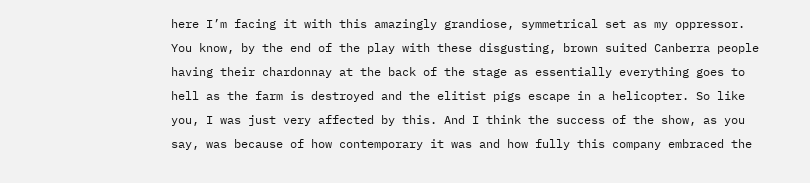here I’m facing it with this amazingly grandiose, symmetrical set as my oppressor. You know, by the end of the play with these disgusting, brown suited Canberra people having their chardonnay at the back of the stage as essentially everything goes to hell as the farm is destroyed and the elitist pigs escape in a helicopter. So like you, I was just very affected by this. And I think the success of the show, as you say, was because of how contemporary it was and how fully this company embraced the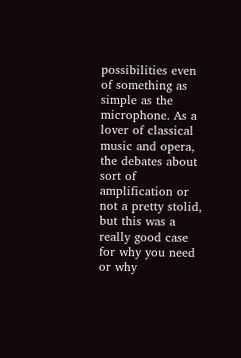possibilities even of something as simple as the microphone. As a lover of classical music and opera, the debates about sort of amplification or not a pretty stolid, but this was a really good case for why you need or why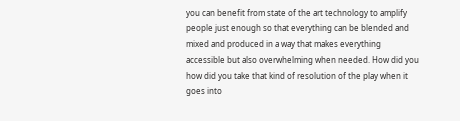you can benefit from state of the art technology to amplify people just enough so that everything can be blended and mixed and produced in a way that makes everything accessible but also overwhelming when needed. How did you how did you take that kind of resolution of the play when it goes into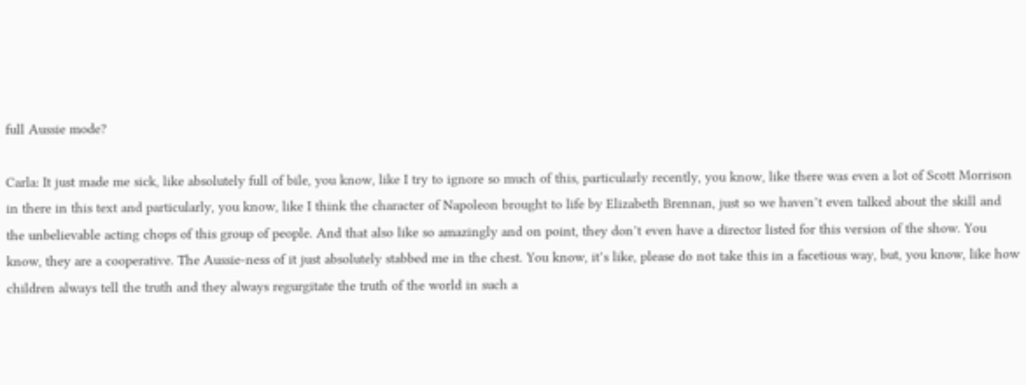full Aussie mode?

Carla: It just made me sick, like absolutely full of bile, you know, like I try to ignore so much of this, particularly recently, you know, like there was even a lot of Scott Morrison in there in this text and particularly, you know, like I think the character of Napoleon brought to life by Elizabeth Brennan, just so we haven’t even talked about the skill and the unbelievable acting chops of this group of people. And that also like so amazingly and on point, they don’t even have a director listed for this version of the show. You know, they are a cooperative. The Aussie-ness of it just absolutely stabbed me in the chest. You know, it’s like, please do not take this in a facetious way, but, you know, like how children always tell the truth and they always regurgitate the truth of the world in such a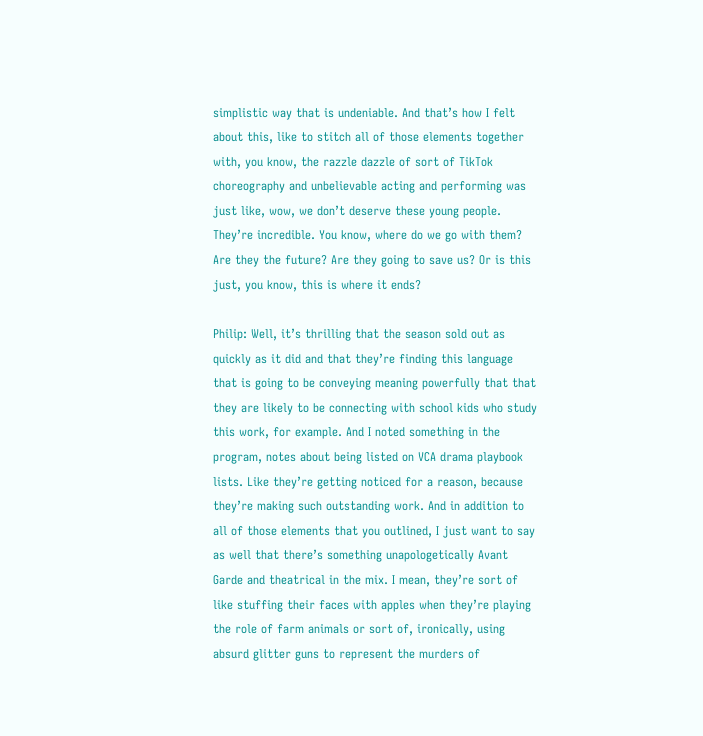simplistic way that is undeniable. And that’s how I felt about this, like to stitch all of those elements together with, you know, the razzle dazzle of sort of TikTok choreography and unbelievable acting and performing was just like, wow, we don’t deserve these young people. They’re incredible. You know, where do we go with them? Are they the future? Are they going to save us? Or is this just, you know, this is where it ends?

Philip: Well, it’s thrilling that the season sold out as quickly as it did and that they’re finding this language that is going to be conveying meaning powerfully that that they are likely to be connecting with school kids who study this work, for example. And I noted something in the program, notes about being listed on VCA drama playbook lists. Like they’re getting noticed for a reason, because they’re making such outstanding work. And in addition to all of those elements that you outlined, I just want to say as well that there’s something unapologetically Avant Garde and theatrical in the mix. I mean, they’re sort of like stuffing their faces with apples when they’re playing the role of farm animals or sort of, ironically, using absurd glitter guns to represent the murders of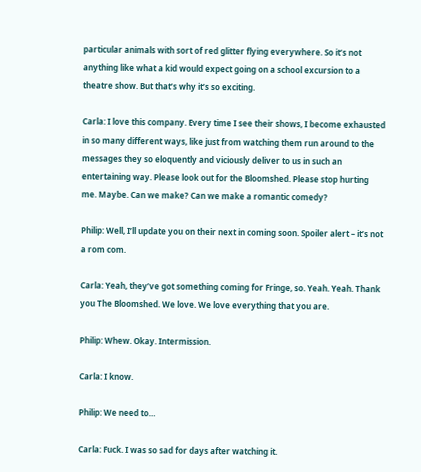particular animals with sort of red glitter flying everywhere. So it’s not anything like what a kid would expect going on a school excursion to a theatre show. But that’s why it’s so exciting.

Carla: I love this company. Every time I see their shows, I become exhausted in so many different ways, like just from watching them run around to the messages they so eloquently and viciously deliver to us in such an entertaining way. Please look out for the Bloomshed. Please stop hurting me. Maybe. Can we make? Can we make a romantic comedy?

Philip: Well, I’ll update you on their next in coming soon. Spoiler alert – it’s not a rom com.

Carla: Yeah, they’ve got something coming for Fringe, so. Yeah. Yeah. Thank you The Bloomshed. We love. We love everything that you are.

Philip: Whew. Okay. Intermission.

Carla: I know.

Philip: We need to…

Carla: Fuck. I was so sad for days after watching it.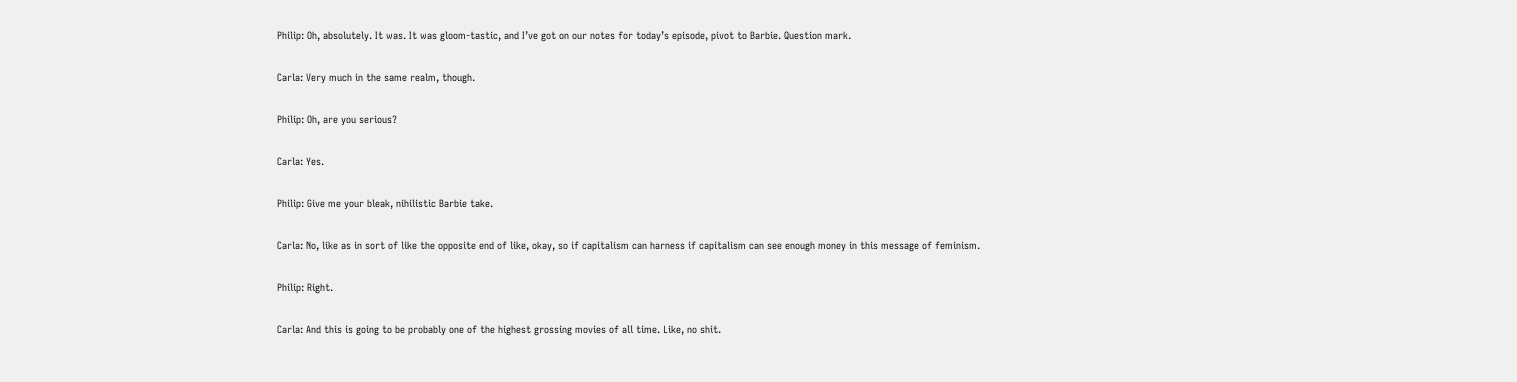Philip: Oh, absolutely. It was. It was gloom-tastic, and I’ve got on our notes for today’s episode, pivot to Barbie. Question mark.

Carla: Very much in the same realm, though.

Philip: Oh, are you serious?

Carla: Yes.

Philip: Give me your bleak, nihilistic Barbie take.

Carla: No, like as in sort of like the opposite end of like, okay, so if capitalism can harness if capitalism can see enough money in this message of feminism.

Philip: Right.

Carla: And this is going to be probably one of the highest grossing movies of all time. Like, no shit.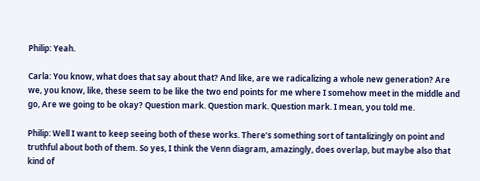Philip: Yeah.

Carla: You know, what does that say about that? And like, are we radicalizing a whole new generation? Are we, you know, like, these seem to be like the two end points for me where I somehow meet in the middle and go, Are we going to be okay? Question mark. Question mark. Question mark. I mean, you told me.

Philip: Well I want to keep seeing both of these works. There’s something sort of tantalizingly on point and truthful about both of them. So yes, I think the Venn diagram, amazingly, does overlap, but maybe also that kind of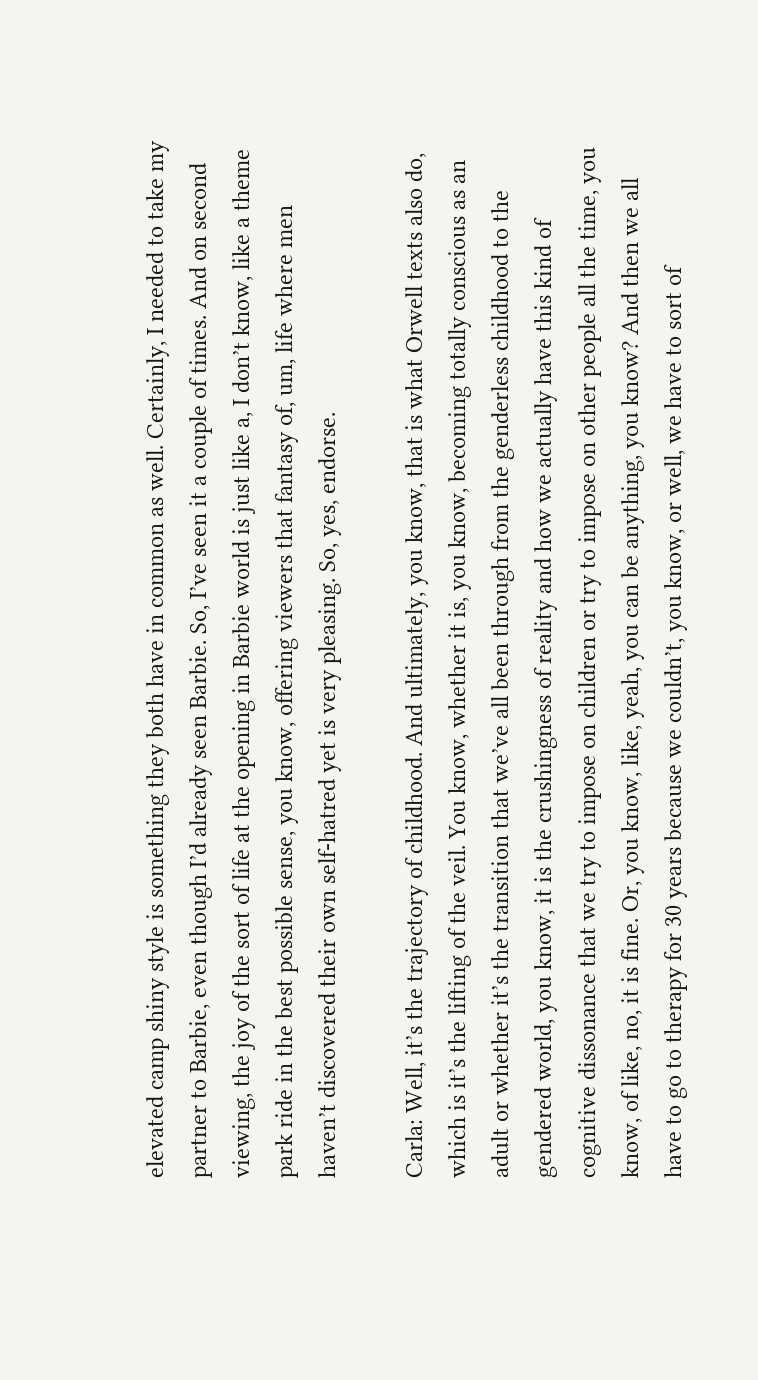elevated camp shiny style is something they both have in common as well. Certainly, I needed to take my partner to Barbie, even though I’d already seen Barbie. So, I’ve seen it a couple of times. And on second viewing, the joy of the sort of life at the opening in Barbie world is just like a, I don’t know, like a theme park ride in the best possible sense, you know, offering viewers that fantasy of, um, life where men haven’t discovered their own self-hatred yet is very pleasing. So, yes, endorse.

Carla: Well, it’s the trajectory of childhood. And ultimately, you know, that is what Orwell texts also do, which is it’s the lifting of the veil. You know, whether it is, you know, becoming totally conscious as an adult or whether it’s the transition that we’ve all been through from the genderless childhood to the gendered world, you know, it is the crushingness of reality and how we actually have this kind of cognitive dissonance that we try to impose on children or try to impose on other people all the time, you know, of like, no, it is fine. Or, you know, like, yeah, you can be anything, you know? And then we all have to go to therapy for 30 years because we couldn’t, you know, or well, we have to sort of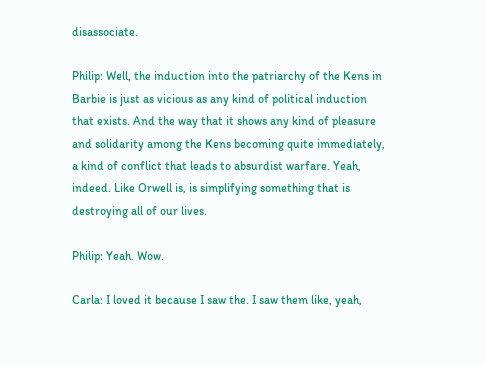disassociate.

Philip: Well, the induction into the patriarchy of the Kens in Barbie is just as vicious as any kind of political induction that exists. And the way that it shows any kind of pleasure and solidarity among the Kens becoming quite immediately, a kind of conflict that leads to absurdist warfare. Yeah, indeed. Like Orwell is, is simplifying something that is destroying all of our lives.

Philip: Yeah. Wow.

Carla: I loved it because I saw the. I saw them like, yeah,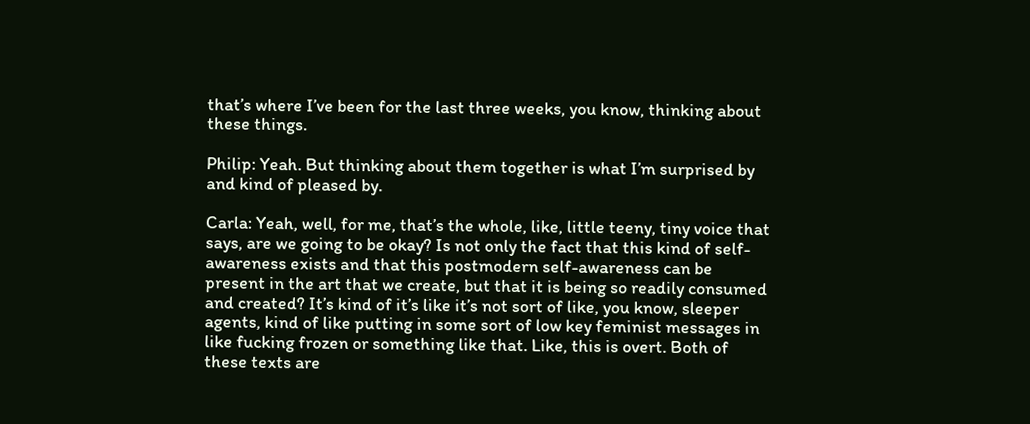that’s where I’ve been for the last three weeks, you know, thinking about these things.

Philip: Yeah. But thinking about them together is what I’m surprised by and kind of pleased by.

Carla: Yeah, well, for me, that’s the whole, like, little teeny, tiny voice that says, are we going to be okay? Is not only the fact that this kind of self-awareness exists and that this postmodern self-awareness can be present in the art that we create, but that it is being so readily consumed and created? It’s kind of it’s like it’s not sort of like, you know, sleeper agents, kind of like putting in some sort of low key feminist messages in like fucking frozen or something like that. Like, this is overt. Both of these texts are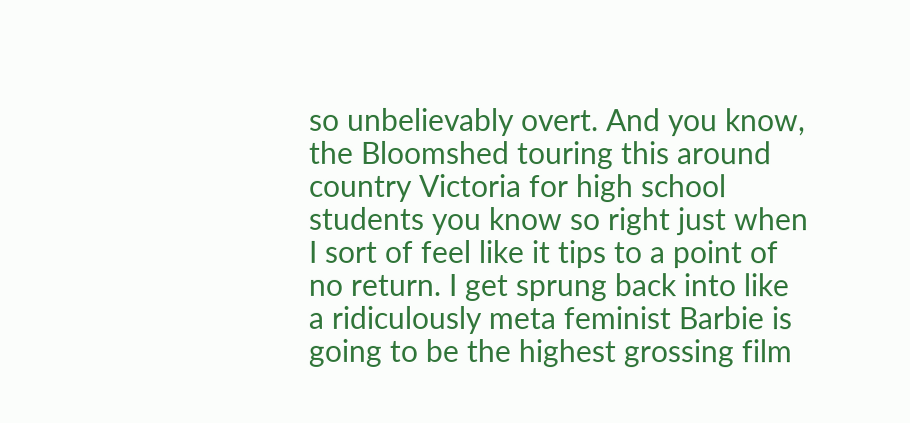so unbelievably overt. And you know, the Bloomshed touring this around country Victoria for high school students you know so right just when I sort of feel like it tips to a point of no return. I get sprung back into like a ridiculously meta feminist Barbie is going to be the highest grossing film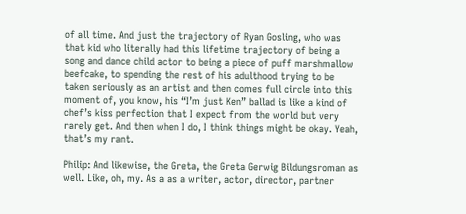of all time. And just the trajectory of Ryan Gosling, who was that kid who literally had this lifetime trajectory of being a song and dance child actor to being a piece of puff marshmallow beefcake, to spending the rest of his adulthood trying to be taken seriously as an artist and then comes full circle into this moment of, you know, his “I’m just Ken” ballad is like a kind of chef’s kiss perfection that I expect from the world but very rarely get. And then when I do, I think things might be okay. Yeah, that’s my rant.

Philip: And likewise, the Greta, the Greta Gerwig Bildungsroman as well. Like, oh, my. As a as a writer, actor, director, partner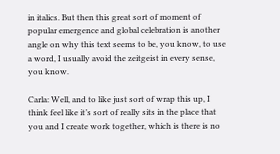in italics. But then this great sort of moment of popular emergence and global celebration is another angle on why this text seems to be, you know, to use a word, I usually avoid the zeitgeist in every sense, you know.

Carla: Well, and to like just sort of wrap this up, I think feel like it’s sort of really sits in the place that you and I create work together, which is there is no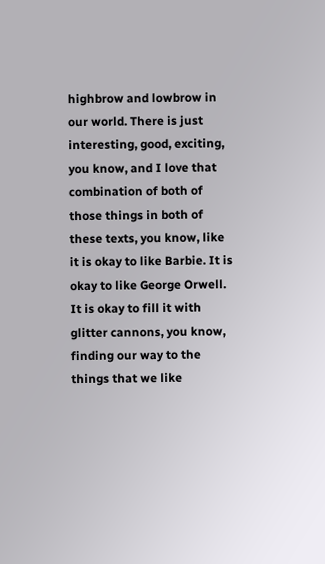highbrow and lowbrow in our world. There is just interesting, good, exciting, you know, and I love that combination of both of those things in both of these texts, you know, like it is okay to like Barbie. It is okay to like George Orwell. It is okay to fill it with glitter cannons, you know, finding our way to the things that we like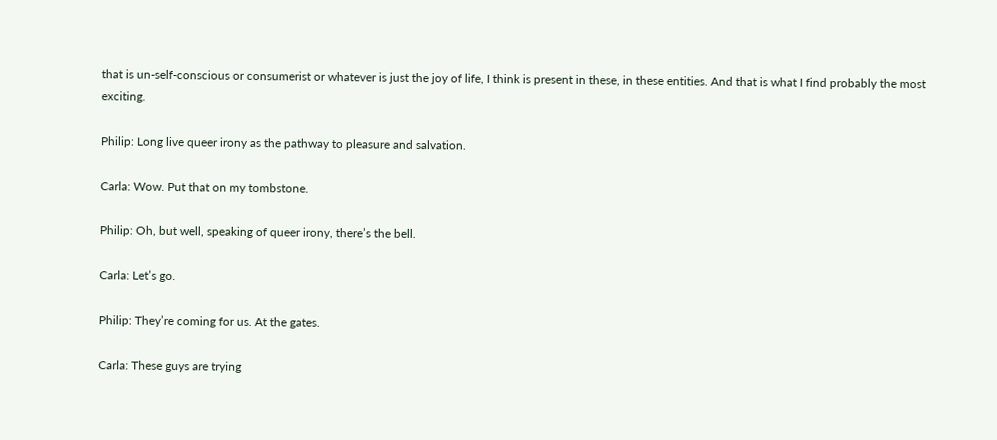that is un-self-conscious or consumerist or whatever is just the joy of life, I think is present in these, in these entities. And that is what I find probably the most exciting.

Philip: Long live queer irony as the pathway to pleasure and salvation.

Carla: Wow. Put that on my tombstone.

Philip: Oh, but well, speaking of queer irony, there’s the bell.

Carla: Let’s go.

Philip: They’re coming for us. At the gates.

Carla: These guys are trying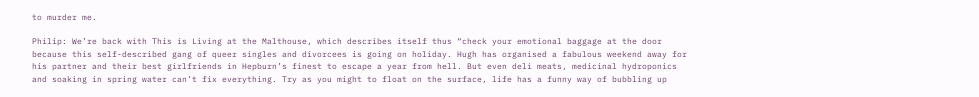to murder me.

Philip: We’re back with This is Living at the Malthouse, which describes itself thus “check your emotional baggage at the door because this self-described gang of queer singles and divorcees is going on holiday. Hugh has organised a fabulous weekend away for his partner and their best girlfriends in Hepburn’s finest to escape a year from hell. But even deli meats, medicinal hydroponics and soaking in spring water can’t fix everything. Try as you might to float on the surface, life has a funny way of bubbling up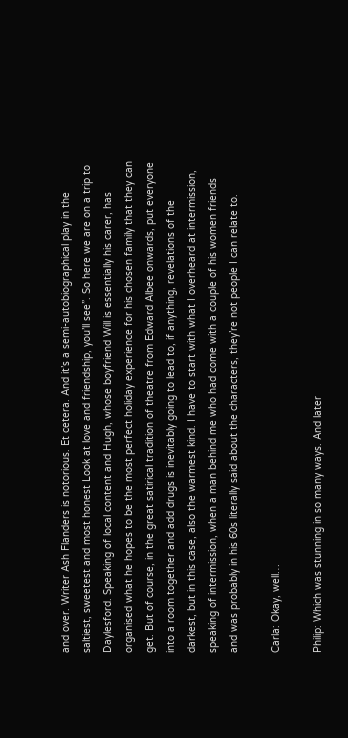and over. Writer Ash Flanders is notorious. Et cetera. And it’s a semi-autobiographical play in the saltiest, sweetest and most honest Look at love and friendship, you’ll see”. So here we are on a trip to Daylesford. Speaking of local content and Hugh, whose boyfriend Will is essentially his carer, has organised what he hopes to be the most perfect holiday experience for his chosen family that they can get. But of course, in the great satirical tradition of theatre from Edward Albee onwards, put everyone into a room together and add drugs is inevitably going to lead to, if anything, revelations of the darkest, but in this case, also the warmest kind. I have to start with what I overheard at intermission, speaking of intermission, when a man behind me who had come with a couple of his women friends and was probably in his 60s literally said about the characters, they’re not people I can relate to.

Carla: Okay, well…

Philip: Which was stunning in so many ways. And later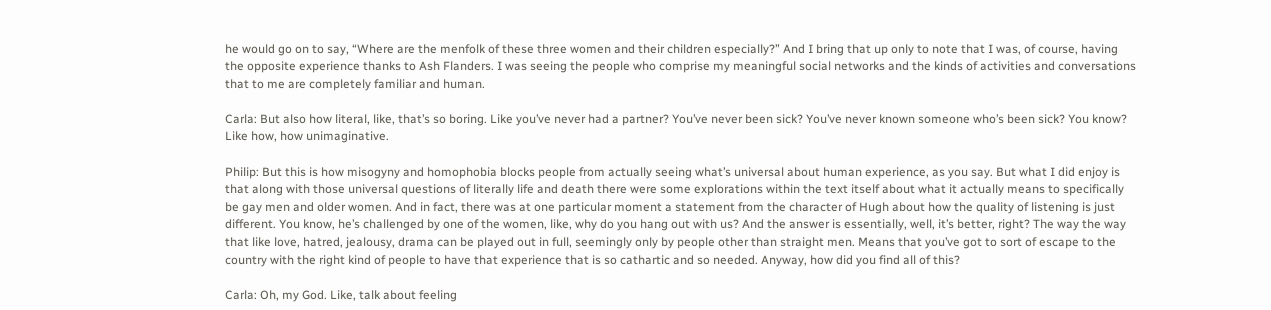he would go on to say, “Where are the menfolk of these three women and their children especially?” And I bring that up only to note that I was, of course, having the opposite experience thanks to Ash Flanders. I was seeing the people who comprise my meaningful social networks and the kinds of activities and conversations that to me are completely familiar and human.

Carla: But also how literal, like, that’s so boring. Like you’ve never had a partner? You’ve never been sick? You’ve never known someone who’s been sick? You know? Like how, how unimaginative.

Philip: But this is how misogyny and homophobia blocks people from actually seeing what’s universal about human experience, as you say. But what I did enjoy is that along with those universal questions of literally life and death there were some explorations within the text itself about what it actually means to specifically be gay men and older women. And in fact, there was at one particular moment a statement from the character of Hugh about how the quality of listening is just different. You know, he’s challenged by one of the women, like, why do you hang out with us? And the answer is essentially, well, it’s better, right? The way the way that like love, hatred, jealousy, drama can be played out in full, seemingly only by people other than straight men. Means that you’ve got to sort of escape to the country with the right kind of people to have that experience that is so cathartic and so needed. Anyway, how did you find all of this?

Carla: Oh, my God. Like, talk about feeling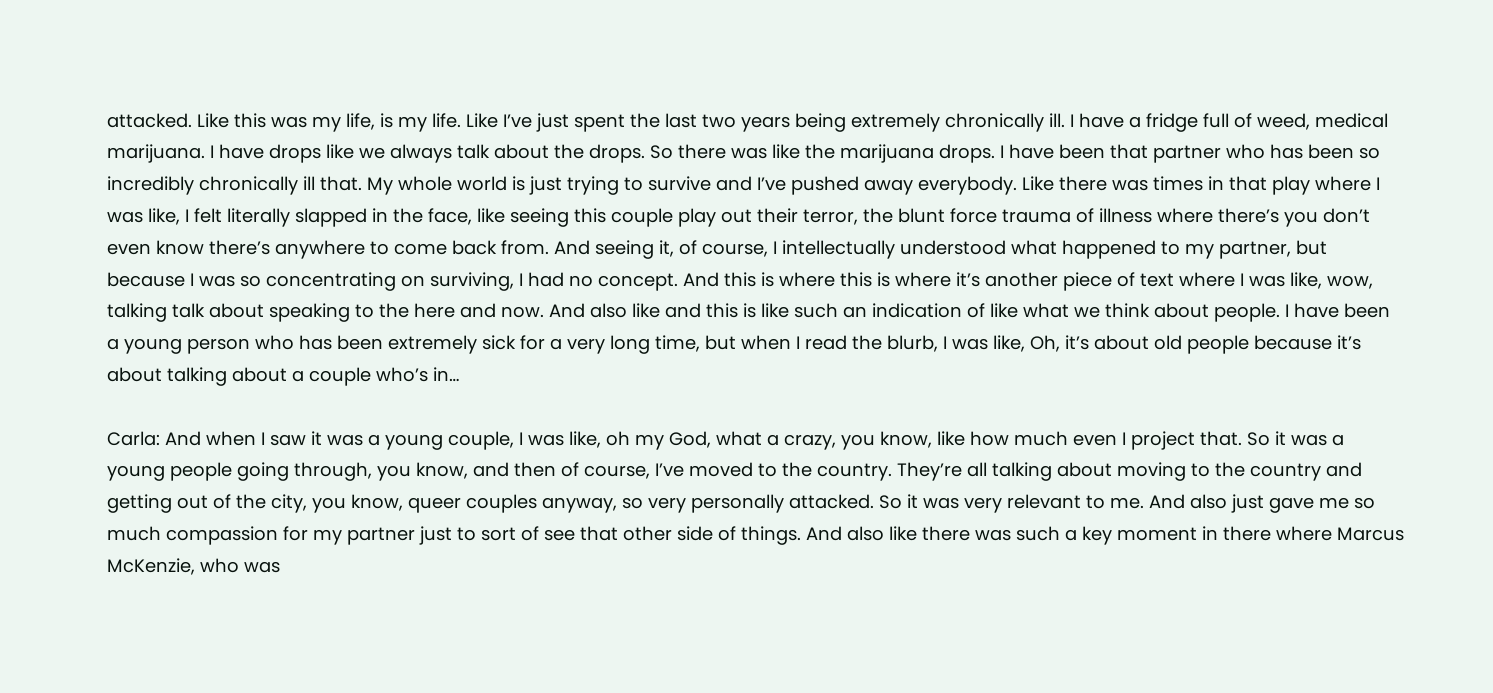attacked. Like this was my life, is my life. Like I’ve just spent the last two years being extremely chronically ill. I have a fridge full of weed, medical marijuana. I have drops like we always talk about the drops. So there was like the marijuana drops. I have been that partner who has been so incredibly chronically ill that. My whole world is just trying to survive and I’ve pushed away everybody. Like there was times in that play where I was like, I felt literally slapped in the face, like seeing this couple play out their terror, the blunt force trauma of illness where there’s you don’t even know there’s anywhere to come back from. And seeing it, of course, I intellectually understood what happened to my partner, but because I was so concentrating on surviving, I had no concept. And this is where this is where it’s another piece of text where I was like, wow, talking talk about speaking to the here and now. And also like and this is like such an indication of like what we think about people. I have been a young person who has been extremely sick for a very long time, but when I read the blurb, I was like, Oh, it’s about old people because it’s about talking about a couple who’s in…

Carla: And when I saw it was a young couple, I was like, oh my God, what a crazy, you know, like how much even I project that. So it was a young people going through, you know, and then of course, I’ve moved to the country. They’re all talking about moving to the country and getting out of the city, you know, queer couples anyway, so very personally attacked. So it was very relevant to me. And also just gave me so much compassion for my partner just to sort of see that other side of things. And also like there was such a key moment in there where Marcus McKenzie, who was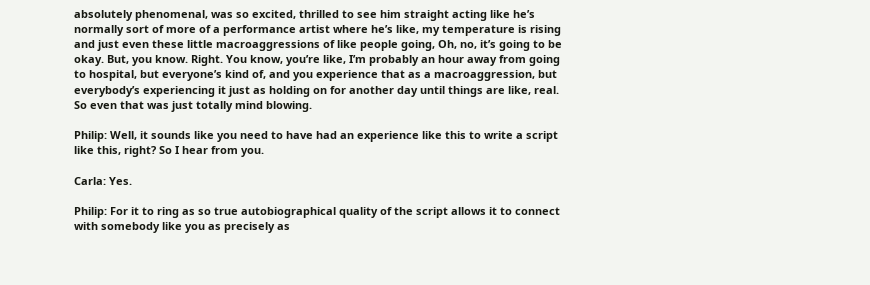absolutely phenomenal, was so excited, thrilled to see him straight acting like he’s normally sort of more of a performance artist where he’s like, my temperature is rising and just even these little macroaggressions of like people going, Oh, no, it’s going to be okay. But, you know. Right. You know, you’re like, I’m probably an hour away from going to hospital, but everyone’s kind of, and you experience that as a macroaggression, but everybody’s experiencing it just as holding on for another day until things are like, real. So even that was just totally mind blowing.

Philip: Well, it sounds like you need to have had an experience like this to write a script like this, right? So I hear from you.

Carla: Yes.

Philip: For it to ring as so true autobiographical quality of the script allows it to connect with somebody like you as precisely as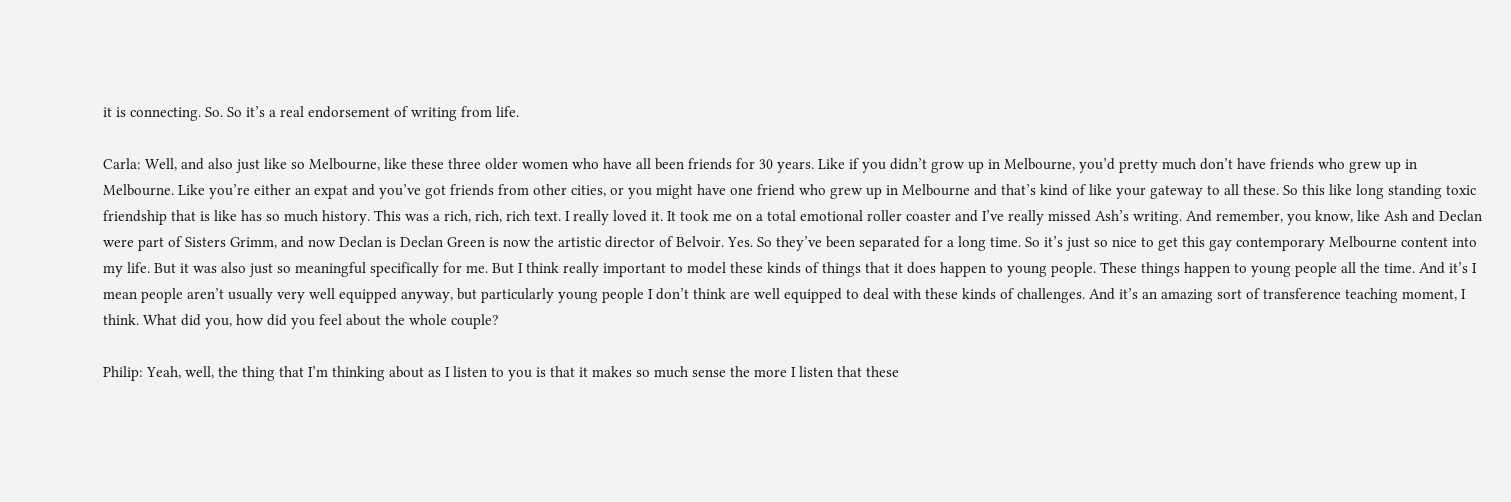it is connecting. So. So it’s a real endorsement of writing from life.

Carla: Well, and also just like so Melbourne, like these three older women who have all been friends for 30 years. Like if you didn’t grow up in Melbourne, you’d pretty much don’t have friends who grew up in Melbourne. Like you’re either an expat and you’ve got friends from other cities, or you might have one friend who grew up in Melbourne and that’s kind of like your gateway to all these. So this like long standing toxic friendship that is like has so much history. This was a rich, rich, rich text. I really loved it. It took me on a total emotional roller coaster and I’ve really missed Ash’s writing. And remember, you know, like Ash and Declan were part of Sisters Grimm, and now Declan is Declan Green is now the artistic director of Belvoir. Yes. So they’ve been separated for a long time. So it’s just so nice to get this gay contemporary Melbourne content into my life. But it was also just so meaningful specifically for me. But I think really important to model these kinds of things that it does happen to young people. These things happen to young people all the time. And it’s I mean people aren’t usually very well equipped anyway, but particularly young people I don’t think are well equipped to deal with these kinds of challenges. And it’s an amazing sort of transference teaching moment, I think. What did you, how did you feel about the whole couple?

Philip: Yeah, well, the thing that I’m thinking about as I listen to you is that it makes so much sense the more I listen that these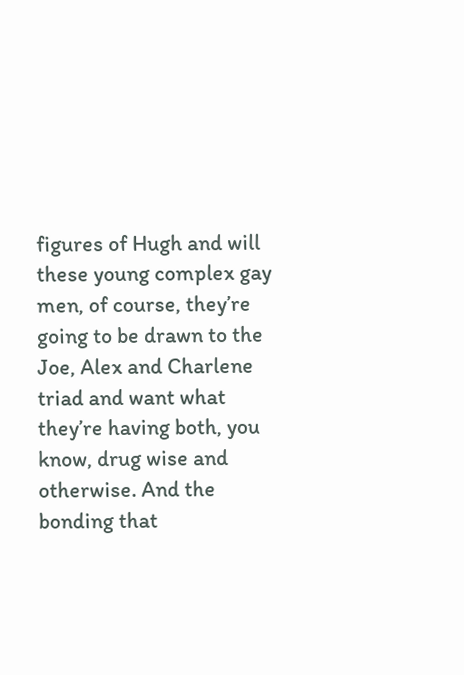figures of Hugh and will these young complex gay men, of course, they’re going to be drawn to the Joe, Alex and Charlene triad and want what they’re having both, you know, drug wise and otherwise. And the bonding that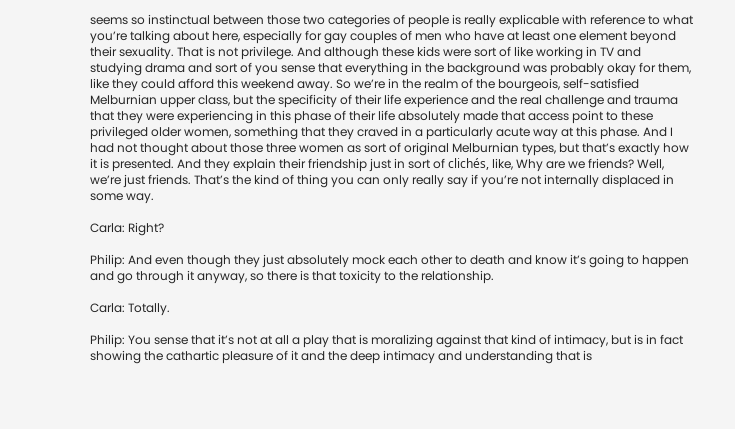seems so instinctual between those two categories of people is really explicable with reference to what you’re talking about here, especially for gay couples of men who have at least one element beyond their sexuality. That is not privilege. And although these kids were sort of like working in TV and studying drama and sort of you sense that everything in the background was probably okay for them, like they could afford this weekend away. So we’re in the realm of the bourgeois, self-satisfied Melburnian upper class, but the specificity of their life experience and the real challenge and trauma that they were experiencing in this phase of their life absolutely made that access point to these privileged older women, something that they craved in a particularly acute way at this phase. And I had not thought about those three women as sort of original Melburnian types, but that’s exactly how it is presented. And they explain their friendship just in sort of clichés, like, Why are we friends? Well, we’re just friends. That’s the kind of thing you can only really say if you’re not internally displaced in some way.

Carla: Right?

Philip: And even though they just absolutely mock each other to death and know it’s going to happen and go through it anyway, so there is that toxicity to the relationship.

Carla: Totally.

Philip: You sense that it’s not at all a play that is moralizing against that kind of intimacy, but is in fact showing the cathartic pleasure of it and the deep intimacy and understanding that is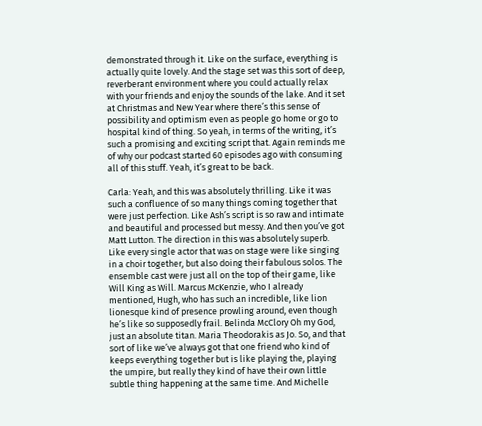demonstrated through it. Like on the surface, everything is actually quite lovely. And the stage set was this sort of deep, reverberant environment where you could actually relax with your friends and enjoy the sounds of the lake. And it set at Christmas and New Year where there’s this sense of possibility and optimism even as people go home or go to hospital kind of thing. So yeah, in terms of the writing, it’s such a promising and exciting script that. Again reminds me of why our podcast started 60 episodes ago with consuming all of this stuff. Yeah, it’s great to be back.

Carla: Yeah, and this was absolutely thrilling. Like it was such a confluence of so many things coming together that were just perfection. Like Ash’s script is so raw and intimate and beautiful and processed but messy. And then you’ve got Matt Lutton. The direction in this was absolutely superb. Like every single actor that was on stage were like singing in a choir together, but also doing their fabulous solos. The ensemble cast were just all on the top of their game, like Will King as Will. Marcus McKenzie, who I already mentioned, Hugh, who has such an incredible, like lion lionesque kind of presence prowling around, even though he’s like so supposedly frail. Belinda McClory Oh my God, just an absolute titan. Maria Theodorakis as Jo. So, and that sort of like we’ve always got that one friend who kind of keeps everything together but is like playing the, playing the umpire, but really they kind of have their own little subtle thing happening at the same time. And Michelle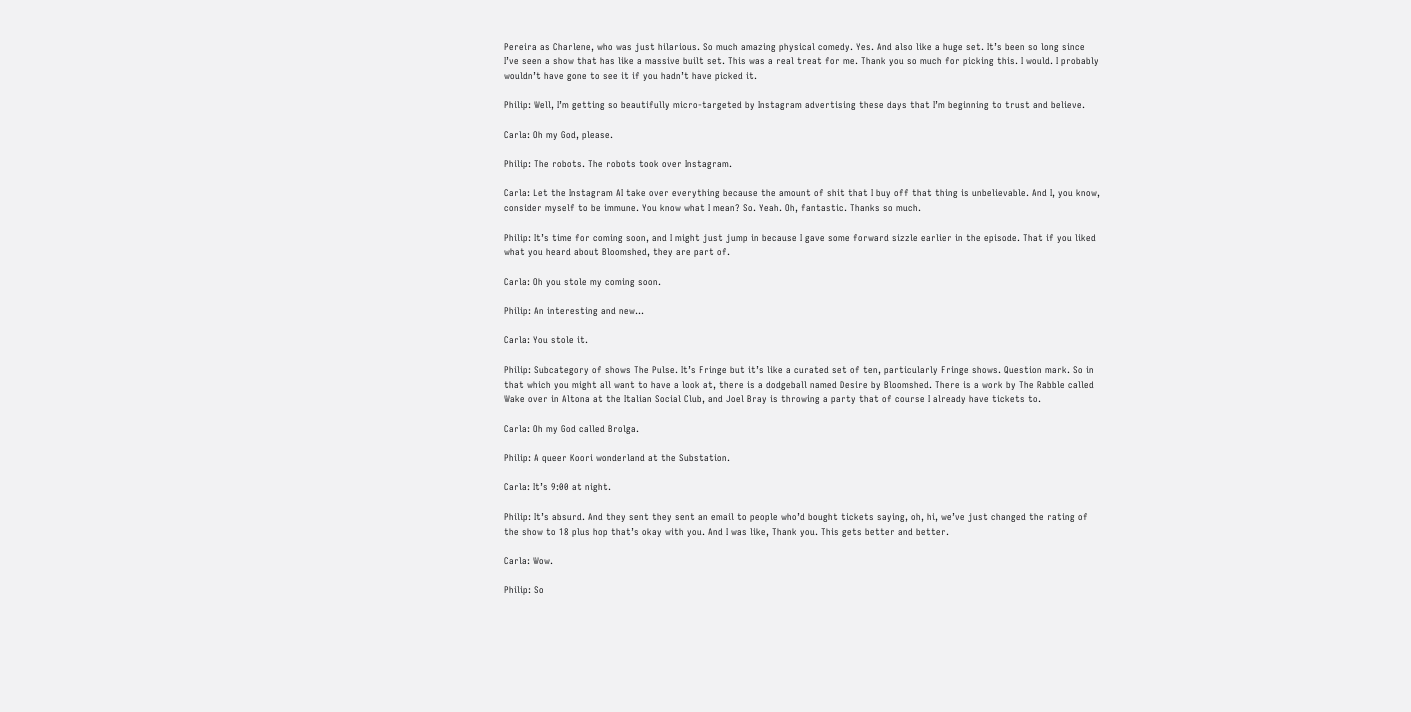Pereira as Charlene, who was just hilarious. So much amazing physical comedy. Yes. And also like a huge set. It’s been so long since I’ve seen a show that has like a massive built set. This was a real treat for me. Thank you so much for picking this. I would. I probably wouldn’t have gone to see it if you hadn’t have picked it.

Philip: Well, I’m getting so beautifully micro-targeted by Instagram advertising these days that I’m beginning to trust and believe.

Carla: Oh my God, please.

Philip: The robots. The robots took over Instagram.

Carla: Let the Instagram AI take over everything because the amount of shit that I buy off that thing is unbelievable. And I, you know, consider myself to be immune. You know what I mean? So. Yeah. Oh, fantastic. Thanks so much.

Philip: It’s time for coming soon, and I might just jump in because I gave some forward sizzle earlier in the episode. That if you liked what you heard about Bloomshed, they are part of.

Carla: Oh you stole my coming soon.

Philip: An interesting and new…

Carla: You stole it.

Philip: Subcategory of shows The Pulse. It’s Fringe but it’s like a curated set of ten, particularly Fringe shows. Question mark. So in that which you might all want to have a look at, there is a dodgeball named Desire by Bloomshed. There is a work by The Rabble called Wake over in Altona at the Italian Social Club, and Joel Bray is throwing a party that of course I already have tickets to.

Carla: Oh my God called Brolga.

Philip: A queer Koori wonderland at the Substation.

Carla: It’s 9:00 at night.

Philip: It’s absurd. And they sent they sent an email to people who’d bought tickets saying, oh, hi, we’ve just changed the rating of the show to 18 plus hop that’s okay with you. And I was like, Thank you. This gets better and better.

Carla: Wow.

Philip: So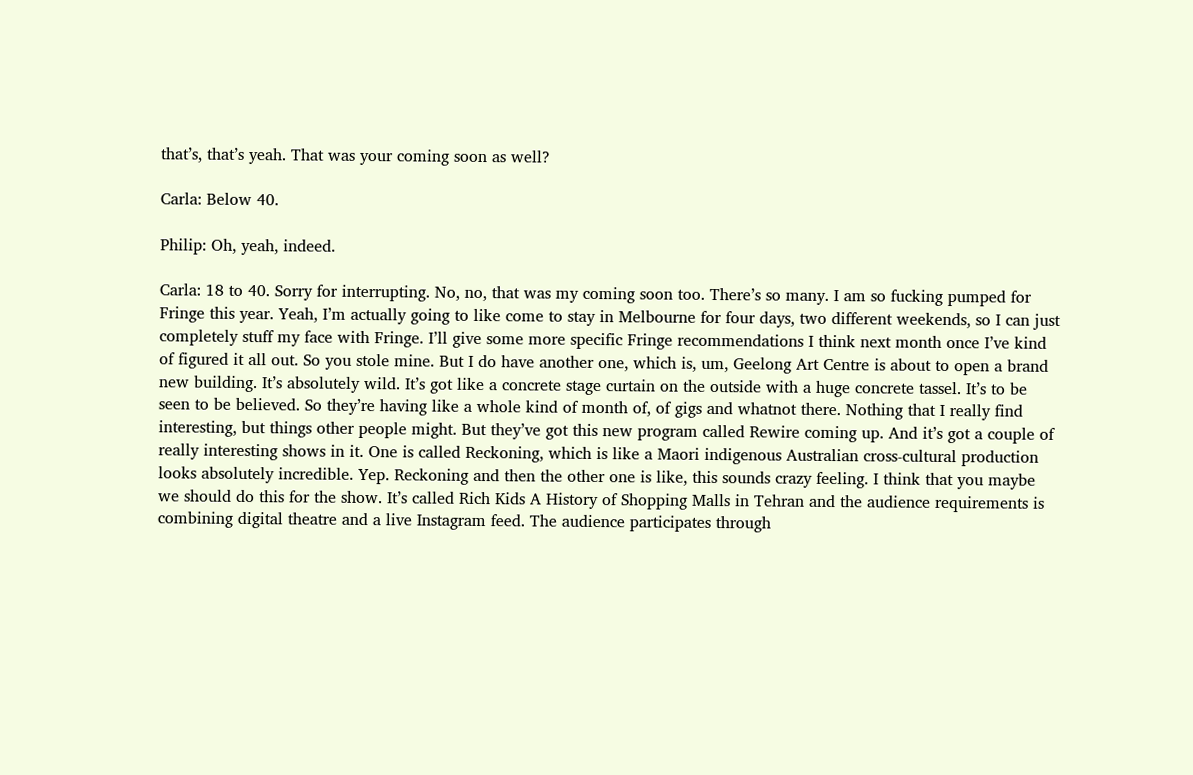that’s, that’s yeah. That was your coming soon as well?

Carla: Below 40.

Philip: Oh, yeah, indeed.

Carla: 18 to 40. Sorry for interrupting. No, no, that was my coming soon too. There’s so many. I am so fucking pumped for Fringe this year. Yeah, I’m actually going to like come to stay in Melbourne for four days, two different weekends, so I can just completely stuff my face with Fringe. I’ll give some more specific Fringe recommendations I think next month once I’ve kind of figured it all out. So you stole mine. But I do have another one, which is, um, Geelong Art Centre is about to open a brand new building. It’s absolutely wild. It’s got like a concrete stage curtain on the outside with a huge concrete tassel. It’s to be seen to be believed. So they’re having like a whole kind of month of, of gigs and whatnot there. Nothing that I really find interesting, but things other people might. But they’ve got this new program called Rewire coming up. And it’s got a couple of really interesting shows in it. One is called Reckoning, which is like a Maori indigenous Australian cross-cultural production looks absolutely incredible. Yep. Reckoning and then the other one is like, this sounds crazy feeling. I think that you maybe we should do this for the show. It’s called Rich Kids A History of Shopping Malls in Tehran and the audience requirements is combining digital theatre and a live Instagram feed. The audience participates through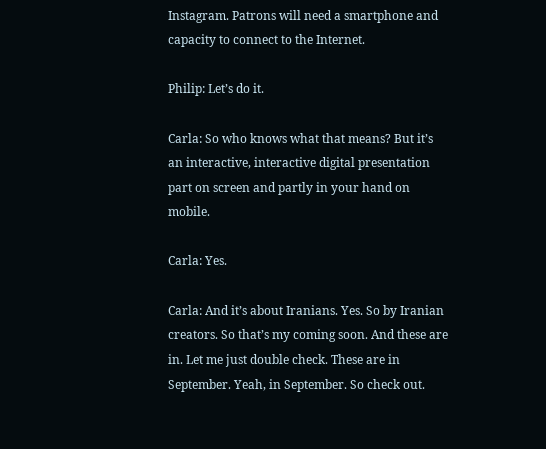Instagram. Patrons will need a smartphone and capacity to connect to the Internet.

Philip: Let’s do it.

Carla: So who knows what that means? But it’s an interactive, interactive digital presentation part on screen and partly in your hand on mobile.

Carla: Yes.

Carla: And it’s about Iranians. Yes. So by Iranian creators. So that’s my coming soon. And these are in. Let me just double check. These are in September. Yeah, in September. So check out.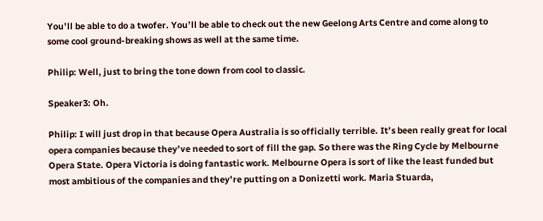You’ll be able to do a twofer. You’ll be able to check out the new Geelong Arts Centre and come along to some cool ground-breaking shows as well at the same time.

Philip: Well, just to bring the tone down from cool to classic.

Speaker3: Oh.

Philip: I will just drop in that because Opera Australia is so officially terrible. It’s been really great for local opera companies because they’ve needed to sort of fill the gap. So there was the Ring Cycle by Melbourne Opera State. Opera Victoria is doing fantastic work. Melbourne Opera is sort of like the least funded but most ambitious of the companies and they’re putting on a Donizetti work. Maria Stuarda,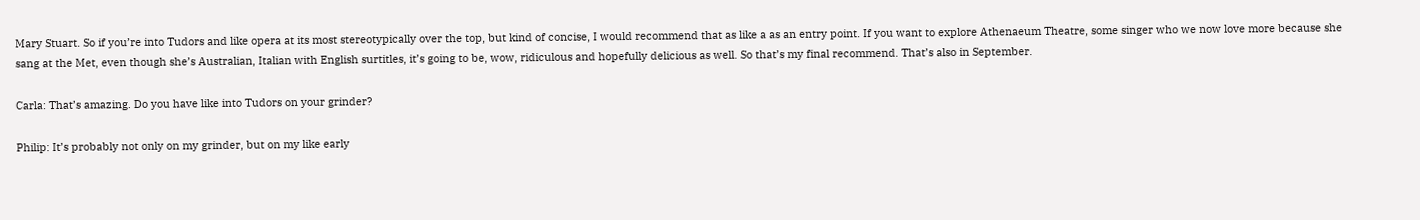Mary Stuart. So if you’re into Tudors and like opera at its most stereotypically over the top, but kind of concise, I would recommend that as like a as an entry point. If you want to explore Athenaeum Theatre, some singer who we now love more because she sang at the Met, even though she’s Australian, Italian with English surtitles, it’s going to be, wow, ridiculous and hopefully delicious as well. So that’s my final recommend. That’s also in September.

Carla: That’s amazing. Do you have like into Tudors on your grinder?

Philip: It’s probably not only on my grinder, but on my like early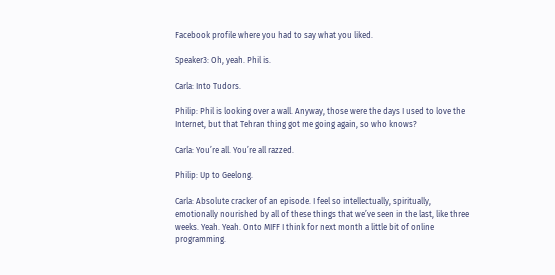Facebook profile where you had to say what you liked.

Speaker3: Oh, yeah. Phil is.

Carla: Into Tudors.

Philip: Phil is looking over a wall. Anyway, those were the days I used to love the Internet, but that Tehran thing got me going again, so who knows?

Carla: You’re all. You’re all razzed.

Philip: Up to Geelong.

Carla: Absolute cracker of an episode. I feel so intellectually, spiritually, emotionally nourished by all of these things that we’ve seen in the last, like three weeks. Yeah. Yeah. Onto MIFF I think for next month a little bit of online programming.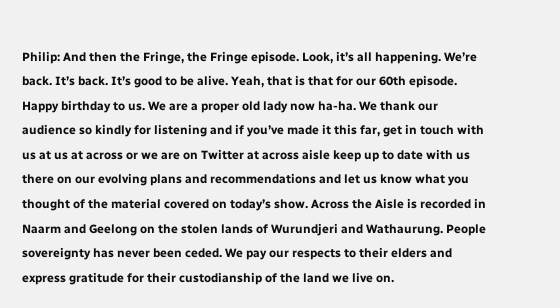Philip: And then the Fringe, the Fringe episode. Look, it’s all happening. We’re back. It’s back. It’s good to be alive. Yeah, that is that for our 60th episode. Happy birthday to us. We are a proper old lady now ha-ha. We thank our audience so kindly for listening and if you’ve made it this far, get in touch with us at us at across or we are on Twitter at across aisle keep up to date with us there on our evolving plans and recommendations and let us know what you thought of the material covered on today’s show. Across the Aisle is recorded in Naarm and Geelong on the stolen lands of Wurundjeri and Wathaurung. People sovereignty has never been ceded. We pay our respects to their elders and express gratitude for their custodianship of the land we live on.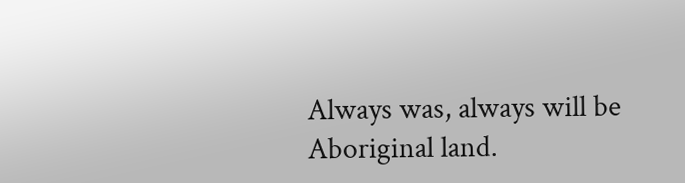Always was, always will be Aboriginal land.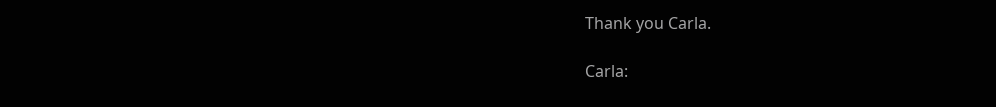Thank you Carla.

Carla: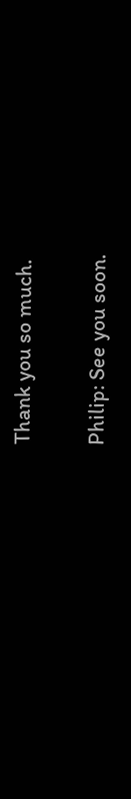Thank you so much.

Philip: See you soon.